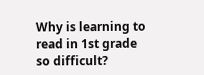Why is learning to read in 1st grade so difficult?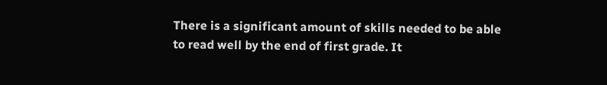There is a significant amount of skills needed to be able to read well by the end of first grade. It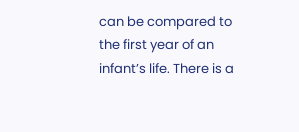can be compared to the first year of an infant’s life. There is a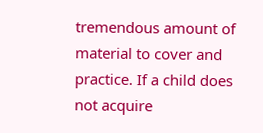tremendous amount of material to cover and practice. If a child does not acquire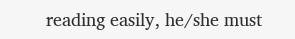reading easily, he/she must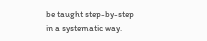be taught step-by-step in a systematic way.